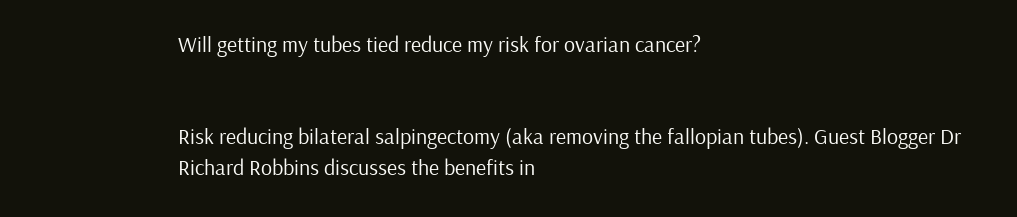Will getting my tubes tied reduce my risk for ovarian cancer?


Risk reducing bilateral salpingectomy (aka removing the fallopian tubes). Guest Blogger Dr Richard Robbins discusses the benefits in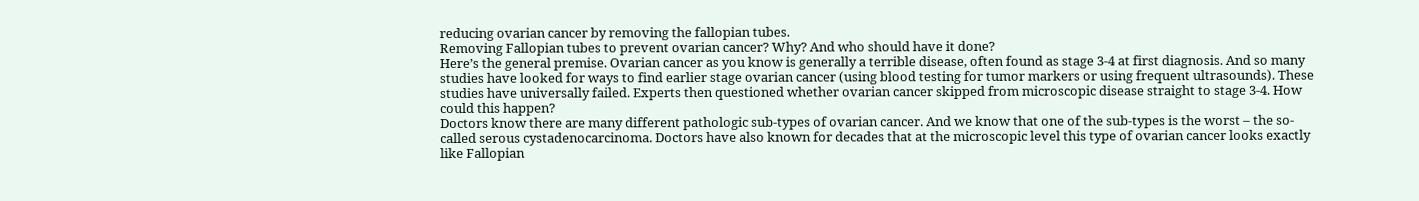reducing ovarian cancer by removing the fallopian tubes.
Removing Fallopian tubes to prevent ovarian cancer? Why? And who should have it done?
Here’s the general premise. Ovarian cancer as you know is generally a terrible disease, often found as stage 3-4 at first diagnosis. And so many studies have looked for ways to find earlier stage ovarian cancer (using blood testing for tumor markers or using frequent ultrasounds). These studies have universally failed. Experts then questioned whether ovarian cancer skipped from microscopic disease straight to stage 3-4. How could this happen?
Doctors know there are many different pathologic sub-types of ovarian cancer. And we know that one of the sub-types is the worst – the so-called serous cystadenocarcinoma. Doctors have also known for decades that at the microscopic level this type of ovarian cancer looks exactly like Fallopian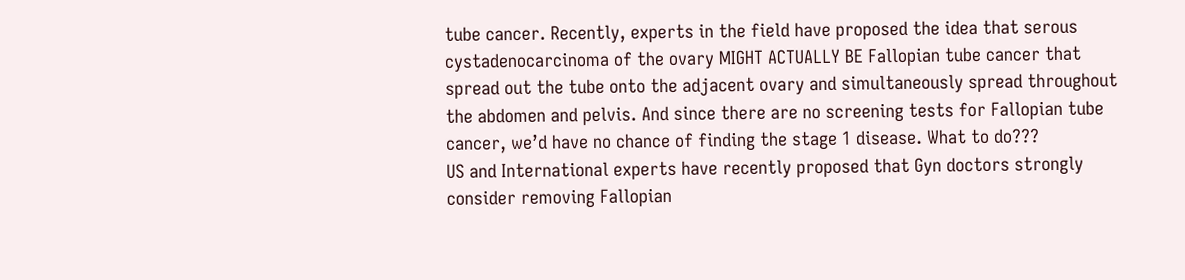tube cancer. Recently, experts in the field have proposed the idea that serous cystadenocarcinoma of the ovary MIGHT ACTUALLY BE Fallopian tube cancer that spread out the tube onto the adjacent ovary and simultaneously spread throughout the abdomen and pelvis. And since there are no screening tests for Fallopian tube cancer, we’d have no chance of finding the stage 1 disease. What to do???
US and International experts have recently proposed that Gyn doctors strongly consider removing Fallopian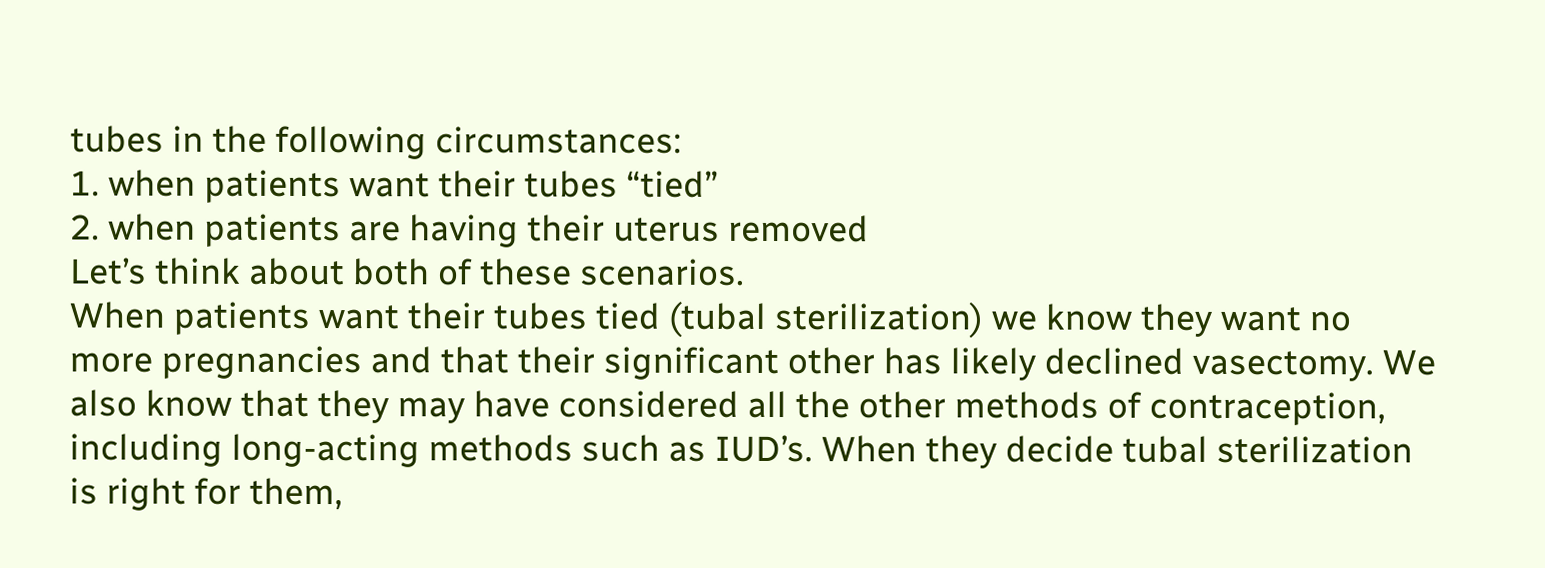tubes in the following circumstances:
1. when patients want their tubes “tied”
2. when patients are having their uterus removed
Let’s think about both of these scenarios.
When patients want their tubes tied (tubal sterilization) we know they want no more pregnancies and that their significant other has likely declined vasectomy. We also know that they may have considered all the other methods of contraception, including long-acting methods such as IUD’s. When they decide tubal sterilization is right for them,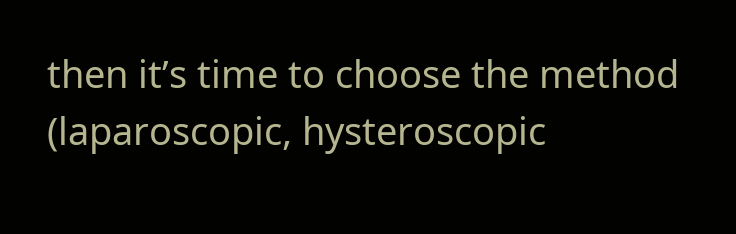then it’s time to choose the method (laparoscopic, hysteroscopic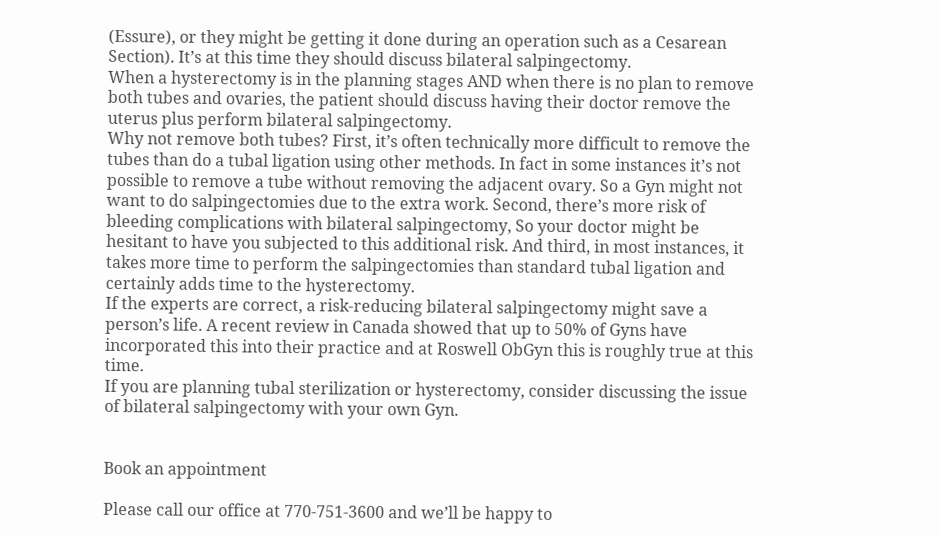(Essure), or they might be getting it done during an operation such as a Cesarean Section). It’s at this time they should discuss bilateral salpingectomy.
When a hysterectomy is in the planning stages AND when there is no plan to remove both tubes and ovaries, the patient should discuss having their doctor remove the uterus plus perform bilateral salpingectomy.
Why not remove both tubes? First, it’s often technically more difficult to remove the tubes than do a tubal ligation using other methods. In fact in some instances it’s not possible to remove a tube without removing the adjacent ovary. So a Gyn might not want to do salpingectomies due to the extra work. Second, there’s more risk of bleeding complications with bilateral salpingectomy, So your doctor might be hesitant to have you subjected to this additional risk. And third, in most instances, it takes more time to perform the salpingectomies than standard tubal ligation and certainly adds time to the hysterectomy.
If the experts are correct, a risk-reducing bilateral salpingectomy might save a person’s life. A recent review in Canada showed that up to 50% of Gyns have incorporated this into their practice and at Roswell ObGyn this is roughly true at this time.
If you are planning tubal sterilization or hysterectomy, consider discussing the issue of bilateral salpingectomy with your own Gyn.


Book an appointment

Please call our office at 770-751-3600 and we’ll be happy to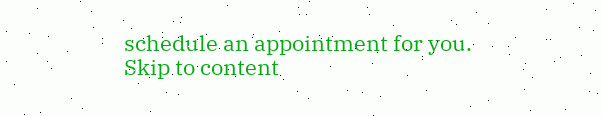schedule an appointment for you.
Skip to content